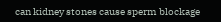can kidney stones cause sperm blockage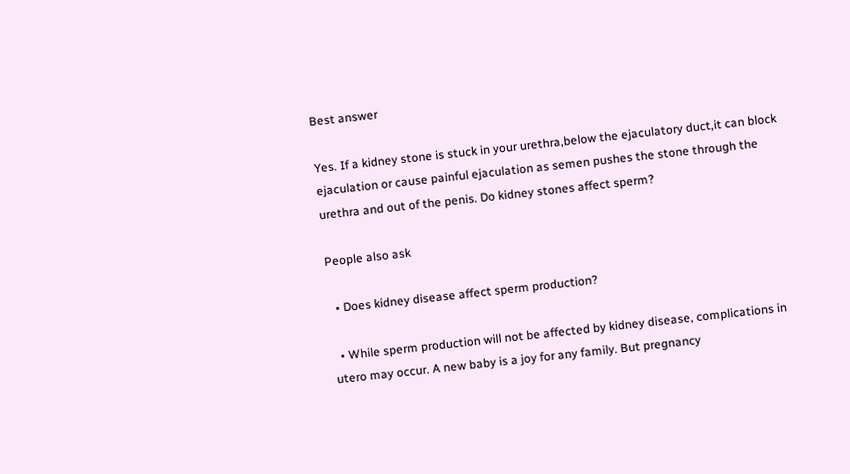Best answer

Yes. If a kidney stone is stuck in your urethra,below the ejaculatory duct,it can block ejaculation or cause painful ejaculation as semen pushes the stone through the urethra and out of the penis. Do kidney stones affect sperm?

People also ask

  • Does kidney disease affect sperm production?

  • While sperm production will not be affected by kidney disease, complications in utero may occur. A new baby is a joy for any family. But pregnancy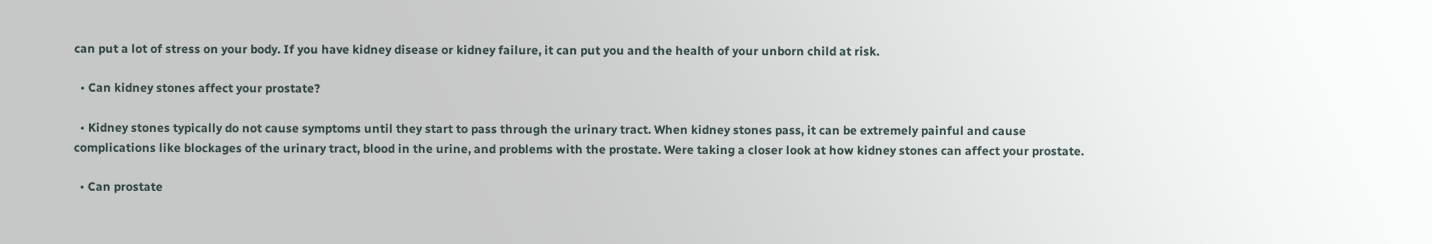can put a lot of stress on your body. If you have kidney disease or kidney failure, it can put you and the health of your unborn child at risk.

  • Can kidney stones affect your prostate?

  • Kidney stones typically do not cause symptoms until they start to pass through the urinary tract. When kidney stones pass, it can be extremely painful and cause complications like blockages of the urinary tract, blood in the urine, and problems with the prostate. Were taking a closer look at how kidney stones can affect your prostate.

  • Can prostate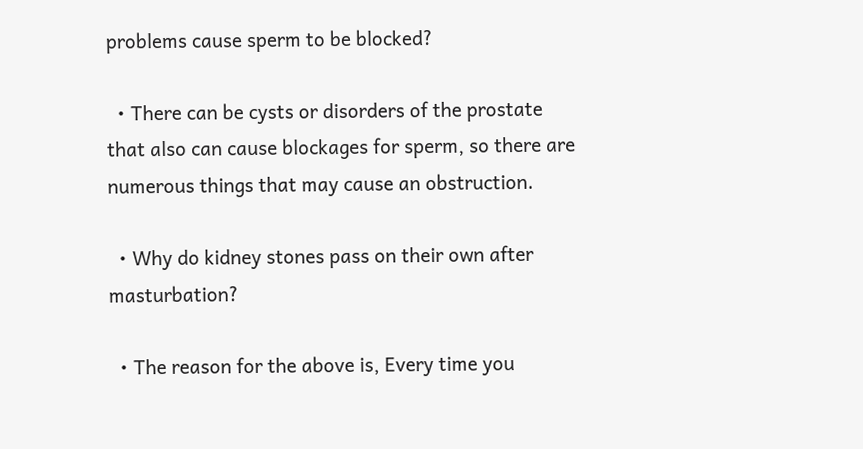problems cause sperm to be blocked?

  • There can be cysts or disorders of the prostate that also can cause blockages for sperm, so there are numerous things that may cause an obstruction.

  • Why do kidney stones pass on their own after masturbation?

  • The reason for the above is, Every time you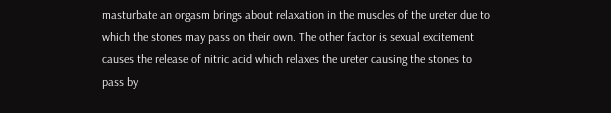masturbate an orgasm brings about relaxation in the muscles of the ureter due to which the stones may pass on their own. The other factor is sexual excitement causes the release of nitric acid which relaxes the ureter causing the stones to pass by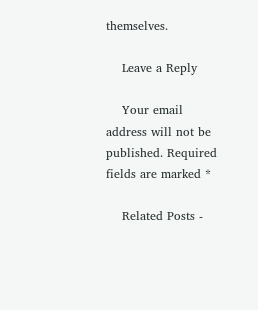themselves.

    Leave a Reply

    Your email address will not be published. Required fields are marked *

    Related Posts -